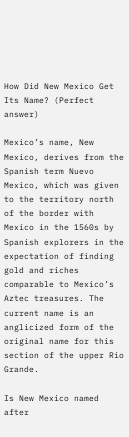How Did New Mexico Get Its Name? (Perfect answer)

Mexico’s name, New Mexico, derives from the Spanish term Nuevo Mexico, which was given to the territory north of the border with Mexico in the 1560s by Spanish explorers in the expectation of finding gold and riches comparable to Mexico’s Aztec treasures. The current name is an anglicized form of the original name for this section of the upper Rio Grande.

Is New Mexico named after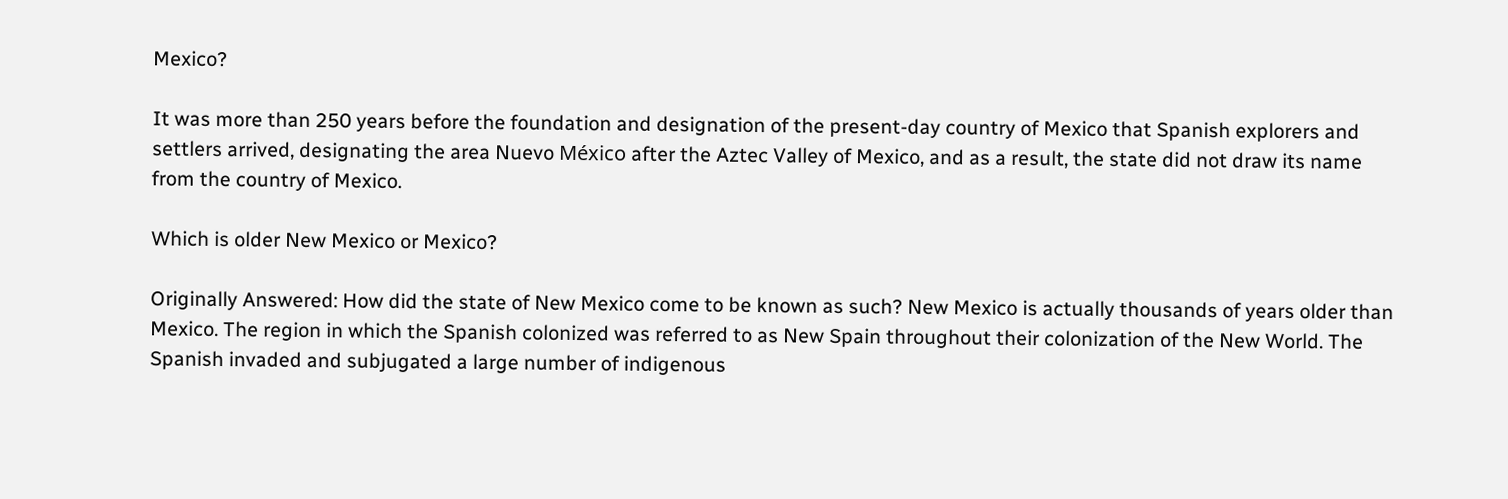Mexico?

It was more than 250 years before the foundation and designation of the present-day country of Mexico that Spanish explorers and settlers arrived, designating the area Nuevo México after the Aztec Valley of Mexico, and as a result, the state did not draw its name from the country of Mexico.

Which is older New Mexico or Mexico?

Originally Answered: How did the state of New Mexico come to be known as such? New Mexico is actually thousands of years older than Mexico. The region in which the Spanish colonized was referred to as New Spain throughout their colonization of the New World. The Spanish invaded and subjugated a large number of indigenous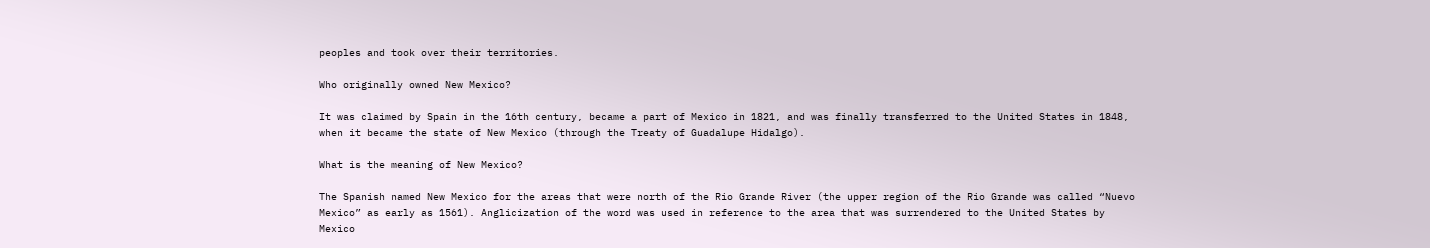peoples and took over their territories.

Who originally owned New Mexico?

It was claimed by Spain in the 16th century, became a part of Mexico in 1821, and was finally transferred to the United States in 1848, when it became the state of New Mexico (through the Treaty of Guadalupe Hidalgo).

What is the meaning of New Mexico?

The Spanish named New Mexico for the areas that were north of the Rio Grande River (the upper region of the Rio Grande was called “Nuevo Mexico” as early as 1561). Anglicization of the word was used in reference to the area that was surrendered to the United States by Mexico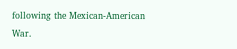following the Mexican-American War.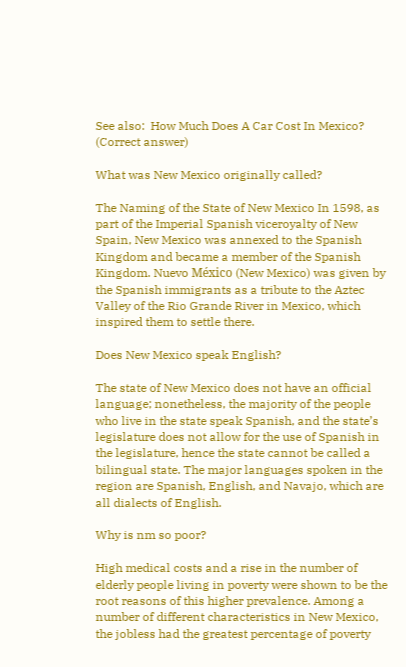See also:  How Much Does A Car Cost In Mexico? (Correct answer)

What was New Mexico originally called?

The Naming of the State of New Mexico In 1598, as part of the Imperial Spanish viceroyalty of New Spain, New Mexico was annexed to the Spanish Kingdom and became a member of the Spanish Kingdom. Nuevo México (New Mexico) was given by the Spanish immigrants as a tribute to the Aztec Valley of the Rio Grande River in Mexico, which inspired them to settle there.

Does New Mexico speak English?

The state of New Mexico does not have an official language; nonetheless, the majority of the people who live in the state speak Spanish, and the state’s legislature does not allow for the use of Spanish in the legislature, hence the state cannot be called a bilingual state. The major languages spoken in the region are Spanish, English, and Navajo, which are all dialects of English.

Why is nm so poor?

High medical costs and a rise in the number of elderly people living in poverty were shown to be the root reasons of this higher prevalence. Among a number of different characteristics in New Mexico, the jobless had the greatest percentage of poverty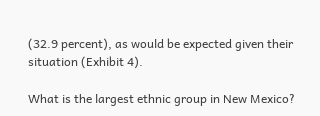(32.9 percent), as would be expected given their situation (Exhibit 4).

What is the largest ethnic group in New Mexico?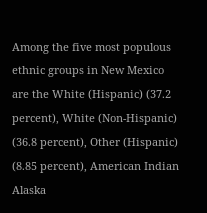Among the five most populous ethnic groups in New Mexico are the White (Hispanic) (37.2 percent), White (Non-Hispanic) (36.8 percent), Other (Hispanic) (8.85 percent), American Indian Alaska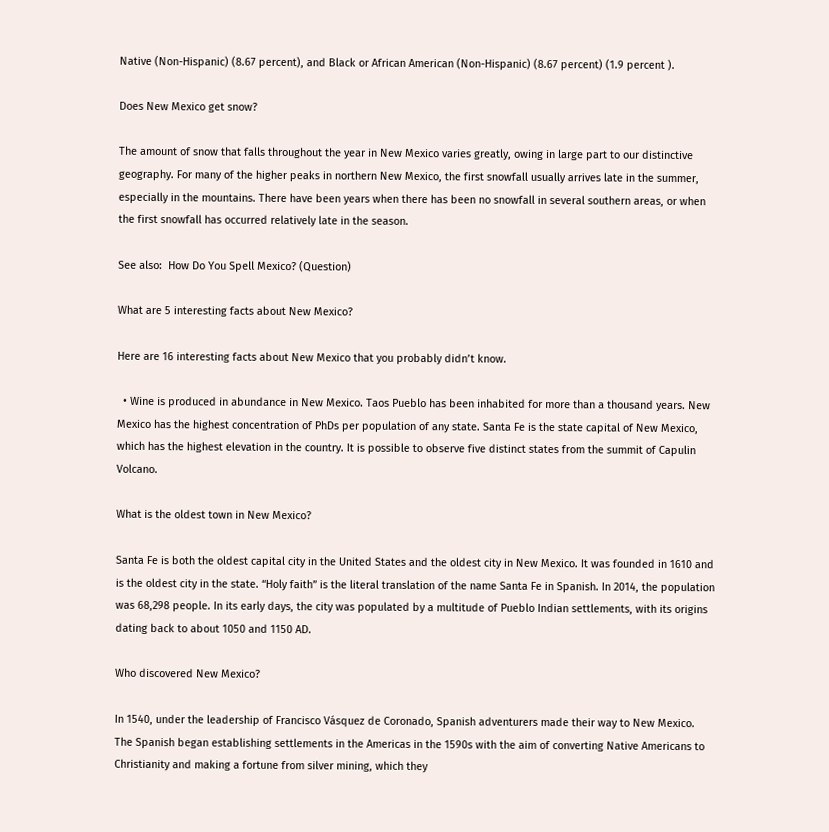Native (Non-Hispanic) (8.67 percent), and Black or African American (Non-Hispanic) (8.67 percent) (1.9 percent ).

Does New Mexico get snow?

The amount of snow that falls throughout the year in New Mexico varies greatly, owing in large part to our distinctive geography. For many of the higher peaks in northern New Mexico, the first snowfall usually arrives late in the summer, especially in the mountains. There have been years when there has been no snowfall in several southern areas, or when the first snowfall has occurred relatively late in the season.

See also:  How Do You Spell Mexico? (Question)

What are 5 interesting facts about New Mexico?

Here are 16 interesting facts about New Mexico that you probably didn’t know.

  • Wine is produced in abundance in New Mexico. Taos Pueblo has been inhabited for more than a thousand years. New Mexico has the highest concentration of PhDs per population of any state. Santa Fe is the state capital of New Mexico, which has the highest elevation in the country. It is possible to observe five distinct states from the summit of Capulin Volcano.

What is the oldest town in New Mexico?

Santa Fe is both the oldest capital city in the United States and the oldest city in New Mexico. It was founded in 1610 and is the oldest city in the state. “Holy faith” is the literal translation of the name Santa Fe in Spanish. In 2014, the population was 68,298 people. In its early days, the city was populated by a multitude of Pueblo Indian settlements, with its origins dating back to about 1050 and 1150 AD.

Who discovered New Mexico?

In 1540, under the leadership of Francisco Vásquez de Coronado, Spanish adventurers made their way to New Mexico. The Spanish began establishing settlements in the Americas in the 1590s with the aim of converting Native Americans to Christianity and making a fortune from silver mining, which they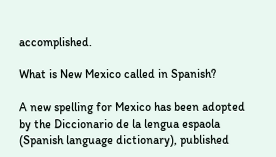accomplished.

What is New Mexico called in Spanish?

A new spelling for Mexico has been adopted by the Diccionario de la lengua espaola (Spanish language dictionary), published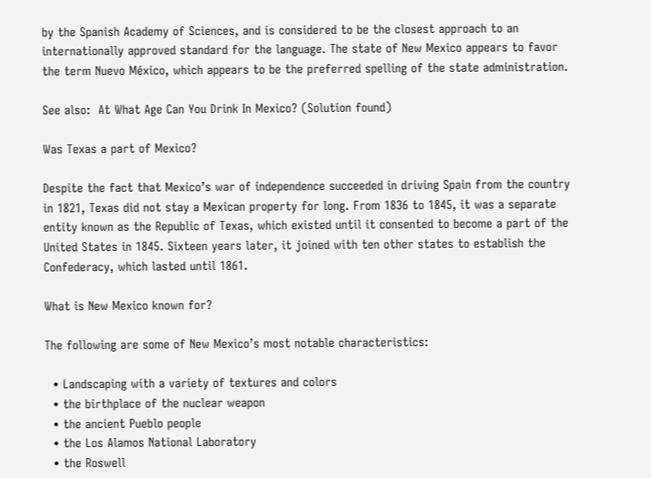by the Spanish Academy of Sciences, and is considered to be the closest approach to an internationally approved standard for the language. The state of New Mexico appears to favor the term Nuevo México, which appears to be the preferred spelling of the state administration.

See also:  At What Age Can You Drink In Mexico? (Solution found)

Was Texas a part of Mexico?

Despite the fact that Mexico’s war of independence succeeded in driving Spain from the country in 1821, Texas did not stay a Mexican property for long. From 1836 to 1845, it was a separate entity known as the Republic of Texas, which existed until it consented to become a part of the United States in 1845. Sixteen years later, it joined with ten other states to establish the Confederacy, which lasted until 1861.

What is New Mexico known for?

The following are some of New Mexico’s most notable characteristics:

  • Landscaping with a variety of textures and colors
  • the birthplace of the nuclear weapon
  • the ancient Pueblo people
  • the Los Alamos National Laboratory
  • the Roswell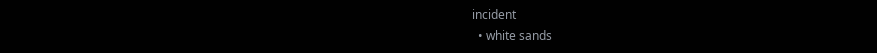incident
  • white sands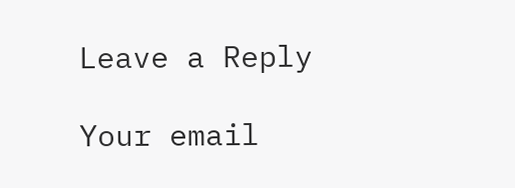Leave a Reply

Your email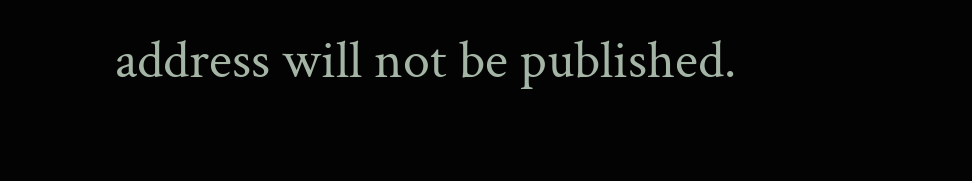address will not be published.